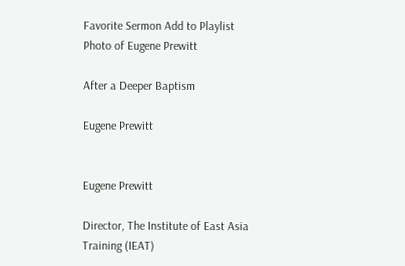Favorite Sermon Add to Playlist
Photo of Eugene Prewitt

After a Deeper Baptism

Eugene Prewitt


Eugene Prewitt

Director, The Institute of East Asia Training (IEAT)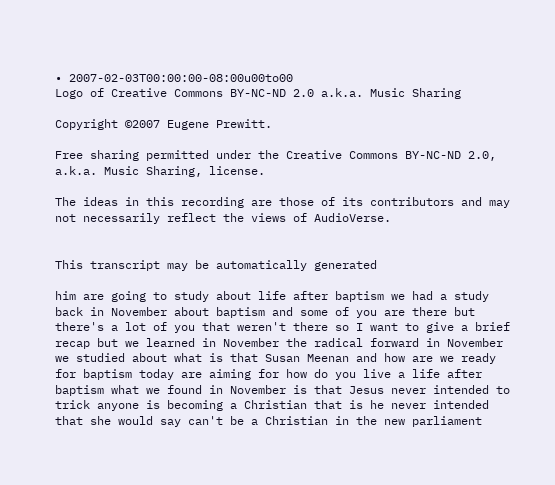• 2007-02-03T00:00:00-08:00u00to00
Logo of Creative Commons BY-NC-ND 2.0 a.k.a. Music Sharing

Copyright ©2007 Eugene Prewitt.

Free sharing permitted under the Creative Commons BY-NC-ND 2.0, a.k.a. Music Sharing, license.

The ideas in this recording are those of its contributors and may not necessarily reflect the views of AudioVerse.


This transcript may be automatically generated

him are going to study about life after baptism we had a study back in November about baptism and some of you are there but there's a lot of you that weren't there so I want to give a brief recap but we learned in November the radical forward in November we studied about what is that Susan Meenan and how are we ready for baptism today are aiming for how do you live a life after baptism what we found in November is that Jesus never intended to trick anyone is becoming a Christian that is he never intended that she would say can't be a Christian in the new parliament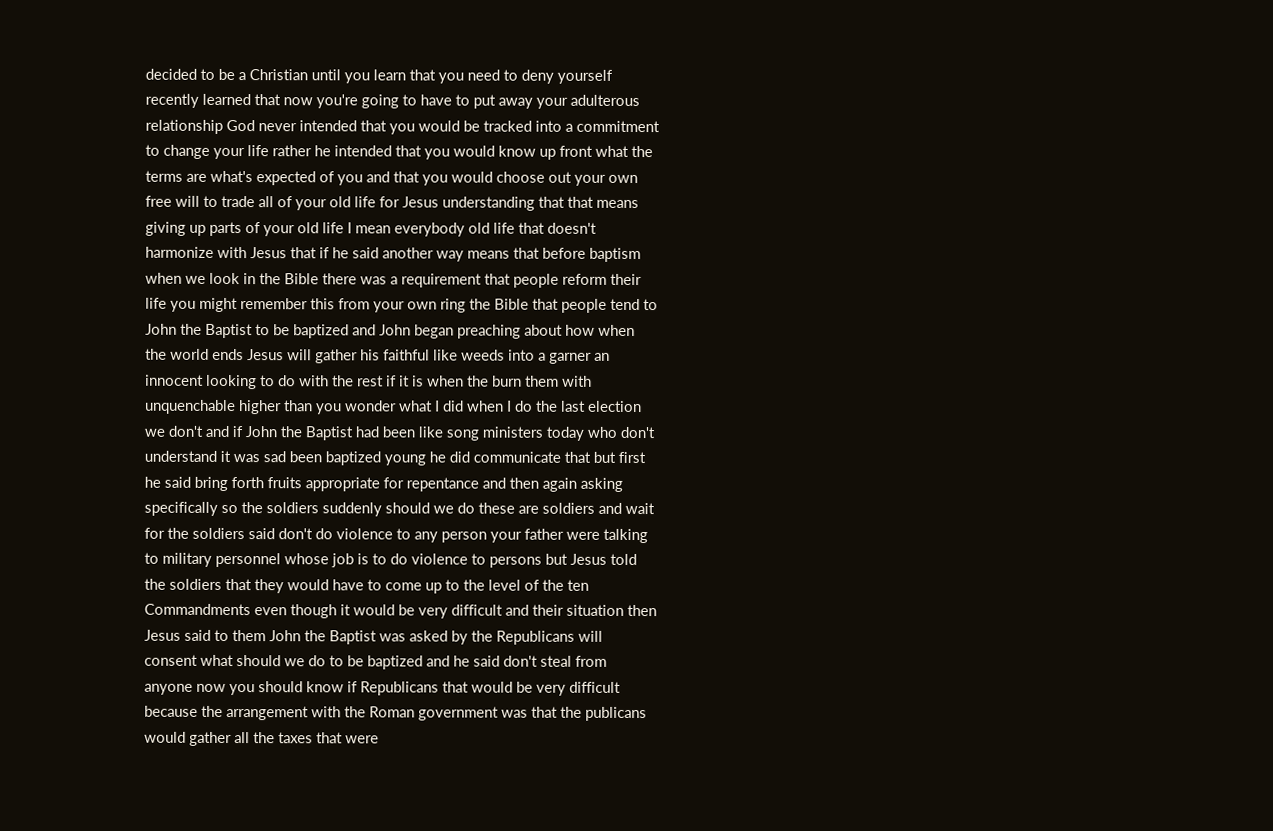decided to be a Christian until you learn that you need to deny yourself recently learned that now you're going to have to put away your adulterous relationship God never intended that you would be tracked into a commitment to change your life rather he intended that you would know up front what the terms are what's expected of you and that you would choose out your own free will to trade all of your old life for Jesus understanding that that means giving up parts of your old life I mean everybody old life that doesn't harmonize with Jesus that if he said another way means that before baptism when we look in the Bible there was a requirement that people reform their life you might remember this from your own ring the Bible that people tend to John the Baptist to be baptized and John began preaching about how when the world ends Jesus will gather his faithful like weeds into a garner an innocent looking to do with the rest if it is when the burn them with unquenchable higher than you wonder what I did when I do the last election we don't and if John the Baptist had been like song ministers today who don't understand it was sad been baptized young he did communicate that but first he said bring forth fruits appropriate for repentance and then again asking specifically so the soldiers suddenly should we do these are soldiers and wait for the soldiers said don't do violence to any person your father were talking to military personnel whose job is to do violence to persons but Jesus told the soldiers that they would have to come up to the level of the ten Commandments even though it would be very difficult and their situation then Jesus said to them John the Baptist was asked by the Republicans will consent what should we do to be baptized and he said don't steal from anyone now you should know if Republicans that would be very difficult because the arrangement with the Roman government was that the publicans would gather all the taxes that were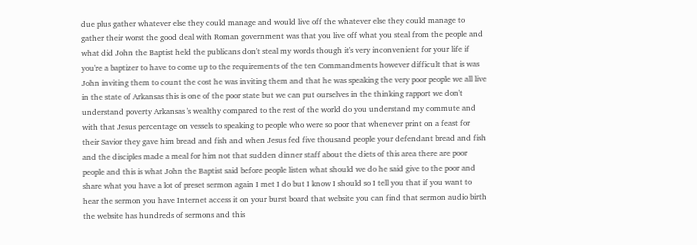due plus gather whatever else they could manage and would live off the whatever else they could manage to gather their worst the good deal with Roman government was that you live off what you steal from the people and what did John the Baptist held the publicans don't steal my words though it's very inconvenient for your life if you're a baptizer to have to come up to the requirements of the ten Commandments however difficult that is was John inviting them to count the cost he was inviting them and that he was speaking the very poor people we all live in the state of Arkansas this is one of the poor state but we can put ourselves in the thinking rapport we don't understand poverty Arkansas 's wealthy compared to the rest of the world do you understand my commute and with that Jesus percentage on vessels to speaking to people who were so poor that whenever print on a feast for their Savior they gave him bread and fish and when Jesus fed five thousand people your defendant bread and fish and the disciples made a meal for him not that sudden dinner staff about the diets of this area there are poor people and this is what John the Baptist said before people listen what should we do he said give to the poor and share what you have a lot of preset sermon again I met I do but I know I should so I tell you that if you want to hear the sermon you have Internet access it on your burst board that website you can find that sermon audio birth the website has hundreds of sermons and this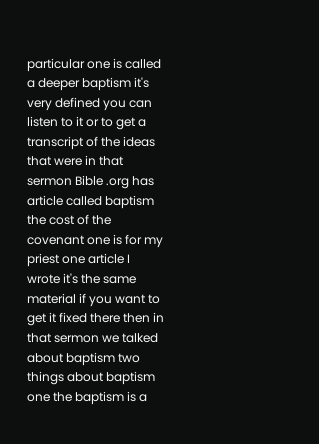particular one is called a deeper baptism it's very defined you can listen to it or to get a transcript of the ideas that were in that sermon Bible .org has article called baptism the cost of the covenant one is for my priest one article I wrote it's the same material if you want to get it fixed there then in that sermon we talked about baptism two things about baptism one the baptism is a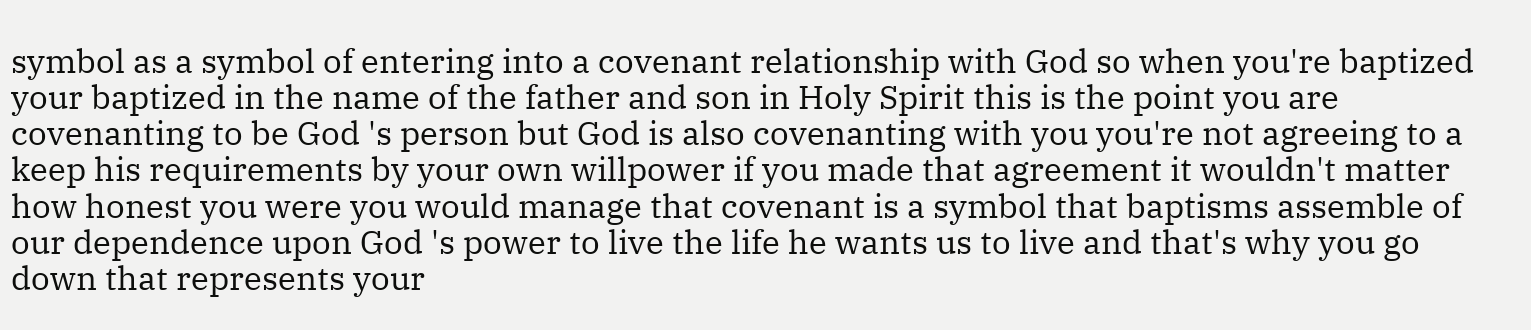symbol as a symbol of entering into a covenant relationship with God so when you're baptized your baptized in the name of the father and son in Holy Spirit this is the point you are covenanting to be God 's person but God is also covenanting with you you're not agreeing to a keep his requirements by your own willpower if you made that agreement it wouldn't matter how honest you were you would manage that covenant is a symbol that baptisms assemble of our dependence upon God 's power to live the life he wants us to live and that's why you go down that represents your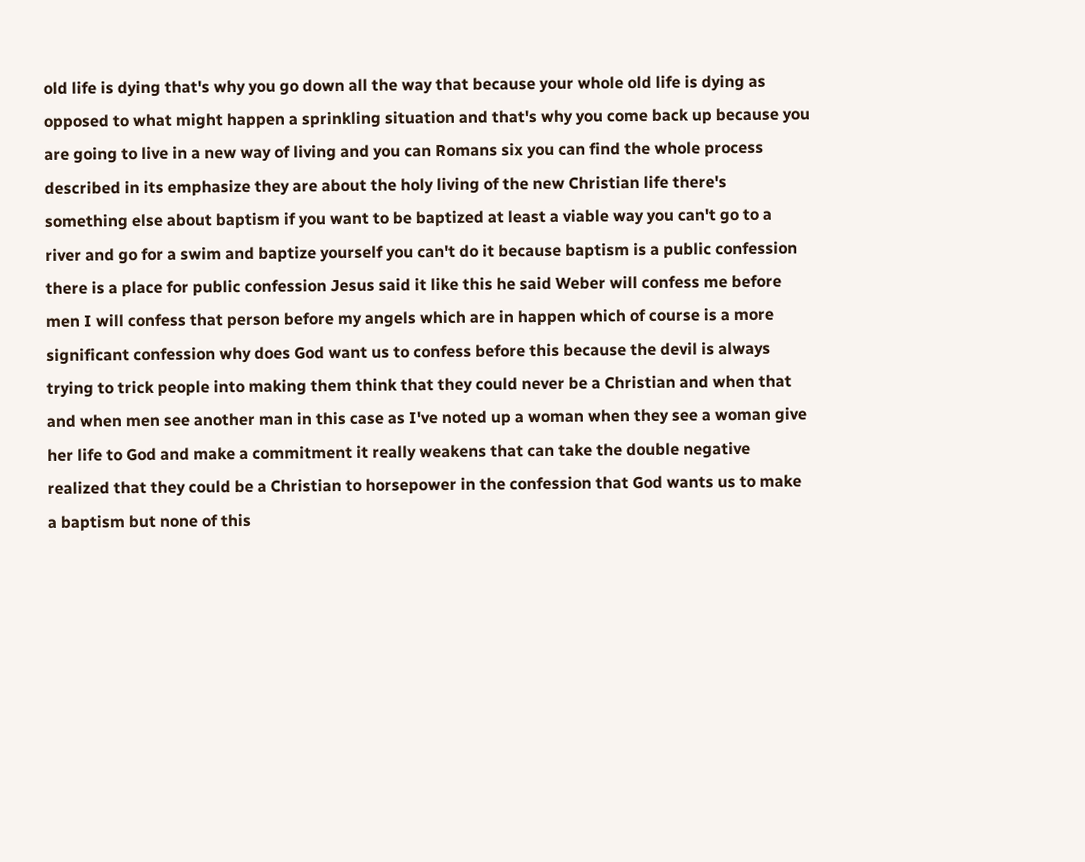old life is dying that's why you go down all the way that because your whole old life is dying as opposed to what might happen a sprinkling situation and that's why you come back up because you are going to live in a new way of living and you can Romans six you can find the whole process described in its emphasize they are about the holy living of the new Christian life there's something else about baptism if you want to be baptized at least a viable way you can't go to a river and go for a swim and baptize yourself you can't do it because baptism is a public confession there is a place for public confession Jesus said it like this he said Weber will confess me before men I will confess that person before my angels which are in happen which of course is a more significant confession why does God want us to confess before this because the devil is always trying to trick people into making them think that they could never be a Christian and when that and when men see another man in this case as I've noted up a woman when they see a woman give her life to God and make a commitment it really weakens that can take the double negative realized that they could be a Christian to horsepower in the confession that God wants us to make a baptism but none of this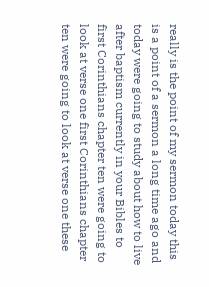really is the point of my sermon today this is a point of a sermon a long time ago and today were going to study about how to live after baptism currently in your Bibles to first Corinthians chapter ten were going to look at verse one first Corinthians chapter ten were going to look at verse one these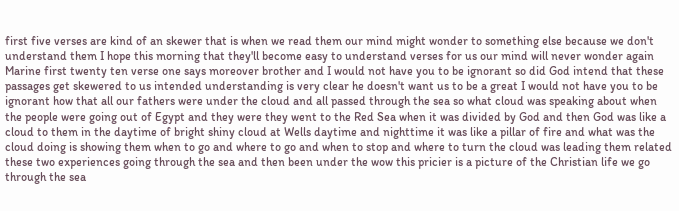first five verses are kind of an skewer that is when we read them our mind might wonder to something else because we don't understand them I hope this morning that they'll become easy to understand verses for us our mind will never wonder again Marine first twenty ten verse one says moreover brother and I would not have you to be ignorant so did God intend that these passages get skewered to us intended understanding is very clear he doesn't want us to be a great I would not have you to be ignorant how that all our fathers were under the cloud and all passed through the sea so what cloud was speaking about when the people were going out of Egypt and they were they went to the Red Sea when it was divided by God and then God was like a cloud to them in the daytime of bright shiny cloud at Wells daytime and nighttime it was like a pillar of fire and what was the cloud doing is showing them when to go and where to go and when to stop and where to turn the cloud was leading them related these two experiences going through the sea and then been under the wow this pricier is a picture of the Christian life we go through the sea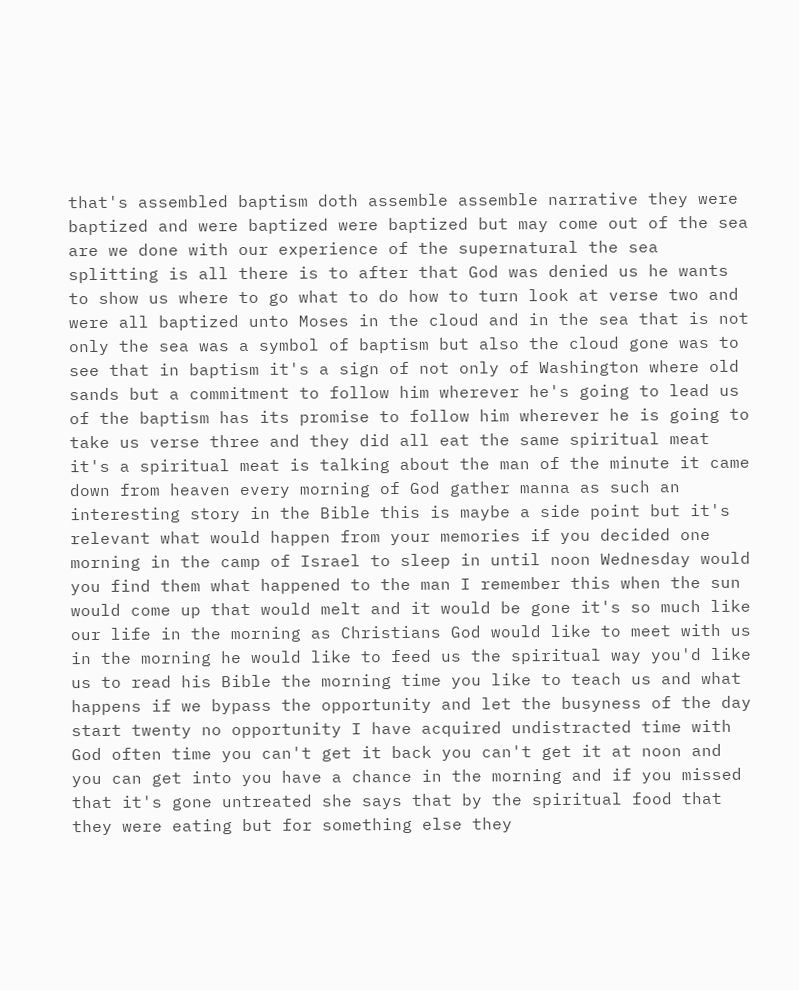that's assembled baptism doth assemble assemble narrative they were baptized and were baptized were baptized but may come out of the sea are we done with our experience of the supernatural the sea splitting is all there is to after that God was denied us he wants to show us where to go what to do how to turn look at verse two and were all baptized unto Moses in the cloud and in the sea that is not only the sea was a symbol of baptism but also the cloud gone was to see that in baptism it's a sign of not only of Washington where old sands but a commitment to follow him wherever he's going to lead us of the baptism has its promise to follow him wherever he is going to take us verse three and they did all eat the same spiritual meat it's a spiritual meat is talking about the man of the minute it came down from heaven every morning of God gather manna as such an interesting story in the Bible this is maybe a side point but it's relevant what would happen from your memories if you decided one morning in the camp of Israel to sleep in until noon Wednesday would you find them what happened to the man I remember this when the sun would come up that would melt and it would be gone it's so much like our life in the morning as Christians God would like to meet with us in the morning he would like to feed us the spiritual way you'd like us to read his Bible the morning time you like to teach us and what happens if we bypass the opportunity and let the busyness of the day start twenty no opportunity I have acquired undistracted time with God often time you can't get it back you can't get it at noon and you can get into you have a chance in the morning and if you missed that it's gone untreated she says that by the spiritual food that they were eating but for something else they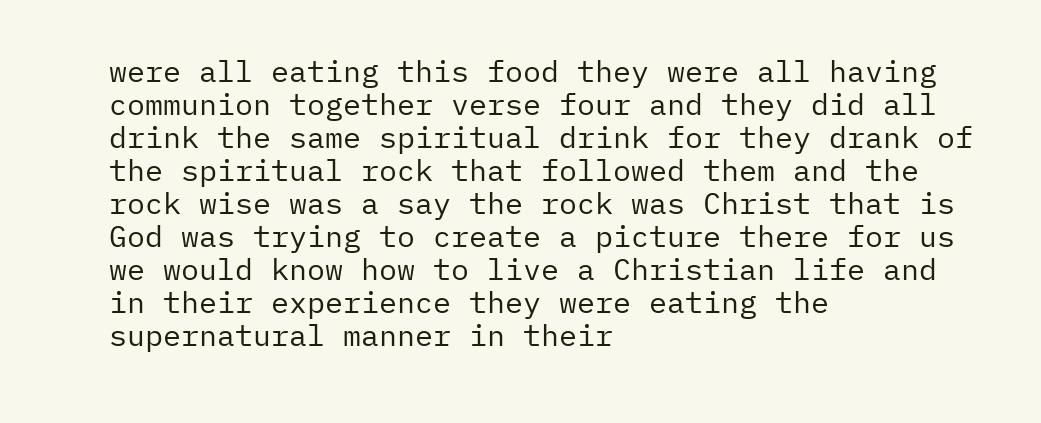were all eating this food they were all having communion together verse four and they did all drink the same spiritual drink for they drank of the spiritual rock that followed them and the rock wise was a say the rock was Christ that is God was trying to create a picture there for us we would know how to live a Christian life and in their experience they were eating the supernatural manner in their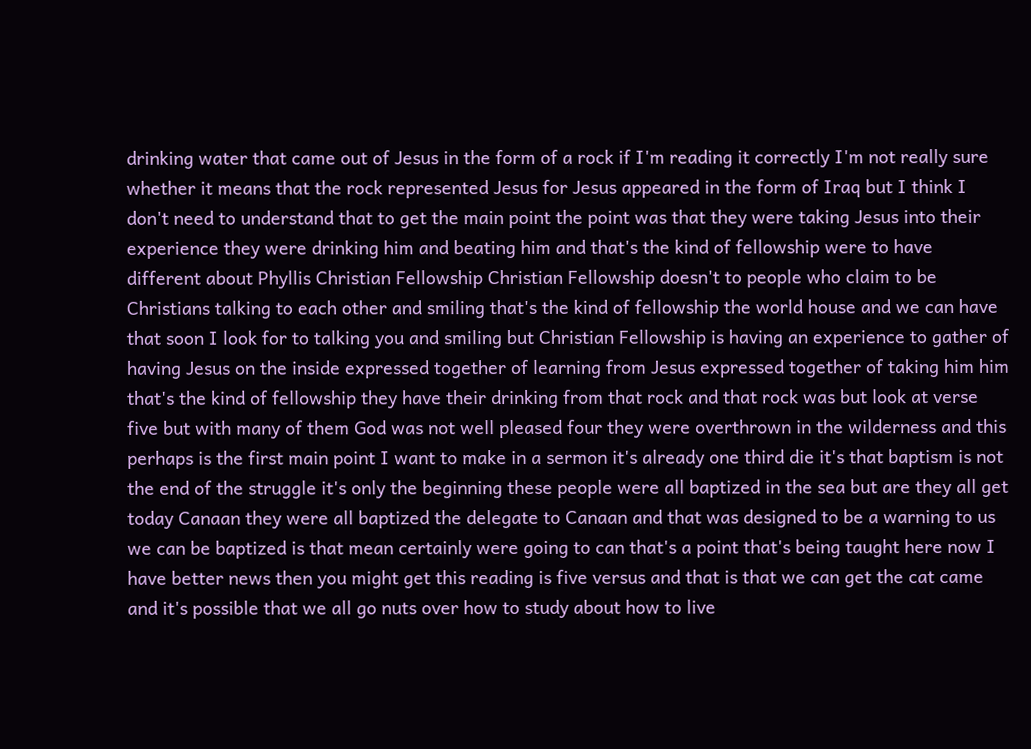drinking water that came out of Jesus in the form of a rock if I'm reading it correctly I'm not really sure whether it means that the rock represented Jesus for Jesus appeared in the form of Iraq but I think I don't need to understand that to get the main point the point was that they were taking Jesus into their experience they were drinking him and beating him and that's the kind of fellowship were to have different about Phyllis Christian Fellowship Christian Fellowship doesn't to people who claim to be Christians talking to each other and smiling that's the kind of fellowship the world house and we can have that soon I look for to talking you and smiling but Christian Fellowship is having an experience to gather of having Jesus on the inside expressed together of learning from Jesus expressed together of taking him him that's the kind of fellowship they have their drinking from that rock and that rock was but look at verse five but with many of them God was not well pleased four they were overthrown in the wilderness and this perhaps is the first main point I want to make in a sermon it's already one third die it's that baptism is not the end of the struggle it's only the beginning these people were all baptized in the sea but are they all get today Canaan they were all baptized the delegate to Canaan and that was designed to be a warning to us we can be baptized is that mean certainly were going to can that's a point that's being taught here now I have better news then you might get this reading is five versus and that is that we can get the cat came and it's possible that we all go nuts over how to study about how to live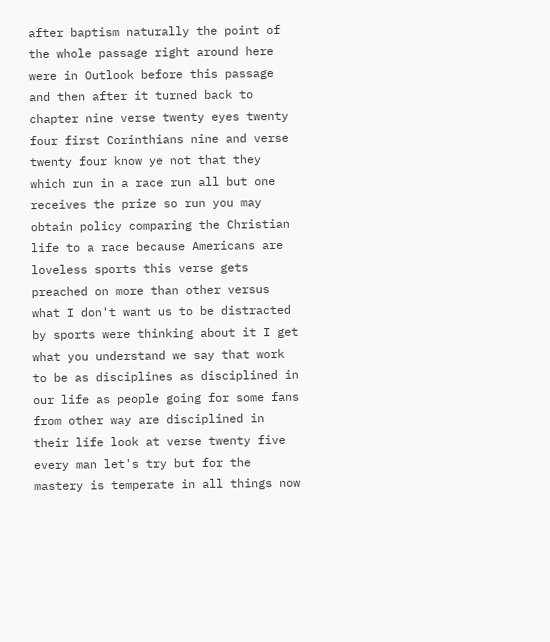after baptism naturally the point of the whole passage right around here were in Outlook before this passage and then after it turned back to chapter nine verse twenty eyes twenty four first Corinthians nine and verse twenty four know ye not that they which run in a race run all but one receives the prize so run you may obtain policy comparing the Christian life to a race because Americans are loveless sports this verse gets preached on more than other versus what I don't want us to be distracted by sports were thinking about it I get what you understand we say that work to be as disciplines as disciplined in our life as people going for some fans from other way are disciplined in their life look at verse twenty five every man let's try but for the mastery is temperate in all things now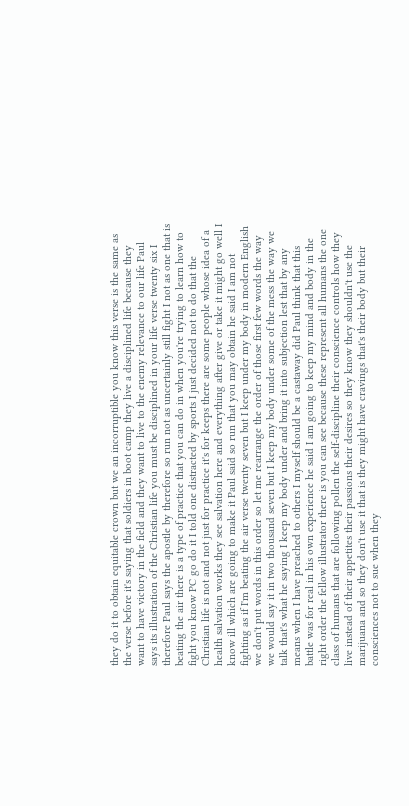they do it to obtain equitable crown but we an incorruptible you know this verse is the same as the verse before it's saying that soldiers in boot camp they live a disciplined life because they want to have victory in the field and they want to live to the enemy relevance to our life Paul says its illustration of the Christian life you must be disciplined in your life verse twenty six I therefore Paul says the apostle by therefore so run not as uncertainly still fight I not as one that is beating the air there is a type of practice that you can do in when you're trying to learn how to fight you know PC go do it I told one distracted by sports I just decided not to do that the Christian life is not and not just for practice it's for keeps there are some people whose idea of a health salvation works they see salvation here and everything after give or take it might go well I know ill which are going to make it Paul said so run that you may obtain he said I am not fighting as if I'm beating the air verse twenty seven but I keep under my body in modern English we don't put words in this order so let me rearrange the order of those first few words the way we would say it in two thousand seven but I keep my body under some of the mess the way we talk that's what he saying I keep my body under and bring it into subjection lest that by any means when I have preached to others I myself should be a castaway did Paul think that this battle was for real in his own experience he said I am going to keep my mind and body in the right order the fellow illustrator there is you can see because these represent all humans the one class of humans that are following pollen the self-discipline their conscience controls how they live instead of their appetites their passions their desires so they know they shouldn't use the marijuana and so they don't use it that is they might have cravings that's their body but their consciences not to sue when they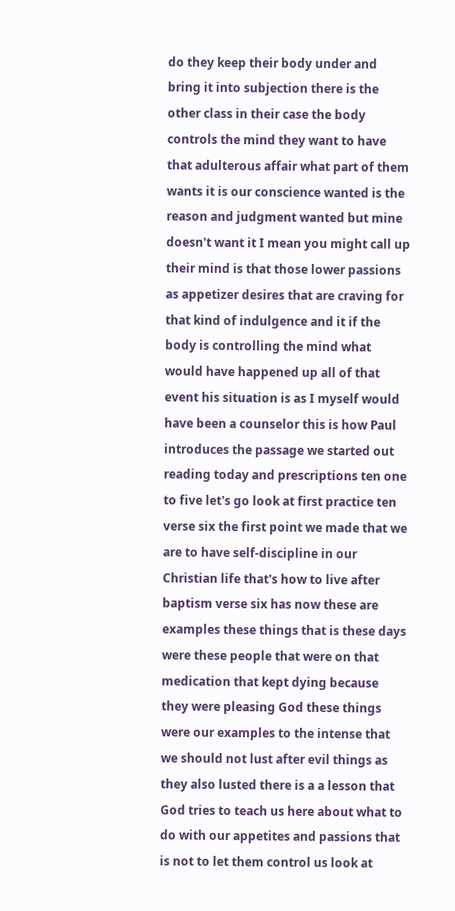do they keep their body under and bring it into subjection there is the other class in their case the body controls the mind they want to have that adulterous affair what part of them wants it is our conscience wanted is the reason and judgment wanted but mine doesn't want it I mean you might call up their mind is that those lower passions as appetizer desires that are craving for that kind of indulgence and it if the body is controlling the mind what would have happened up all of that event his situation is as I myself would have been a counselor this is how Paul introduces the passage we started out reading today and prescriptions ten one to five let's go look at first practice ten verse six the first point we made that we are to have self-discipline in our Christian life that's how to live after baptism verse six has now these are examples these things that is these days were these people that were on that medication that kept dying because they were pleasing God these things were our examples to the intense that we should not lust after evil things as they also lusted there is a a lesson that God tries to teach us here about what to do with our appetites and passions that is not to let them control us look at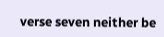verse seven neither be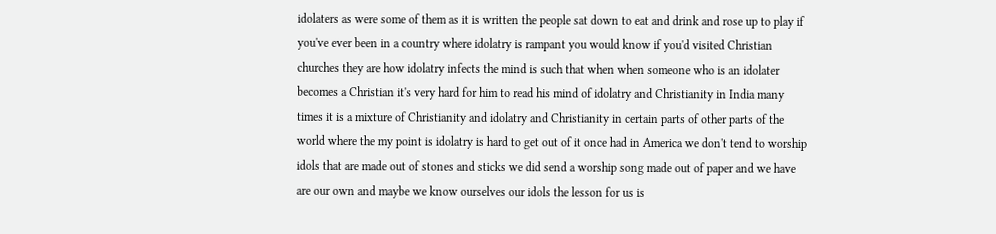idolaters as were some of them as it is written the people sat down to eat and drink and rose up to play if you've ever been in a country where idolatry is rampant you would know if you'd visited Christian churches they are how idolatry infects the mind is such that when when someone who is an idolater becomes a Christian it's very hard for him to read his mind of idolatry and Christianity in India many times it is a mixture of Christianity and idolatry and Christianity in certain parts of other parts of the world where the my point is idolatry is hard to get out of it once had in America we don't tend to worship idols that are made out of stones and sticks we did send a worship song made out of paper and we have are our own and maybe we know ourselves our idols the lesson for us is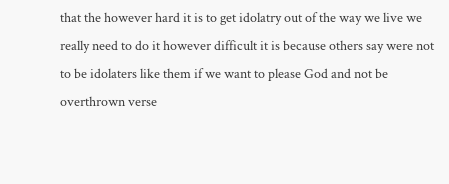that the however hard it is to get idolatry out of the way we live we really need to do it however difficult it is because others say were not to be idolaters like them if we want to please God and not be overthrown verse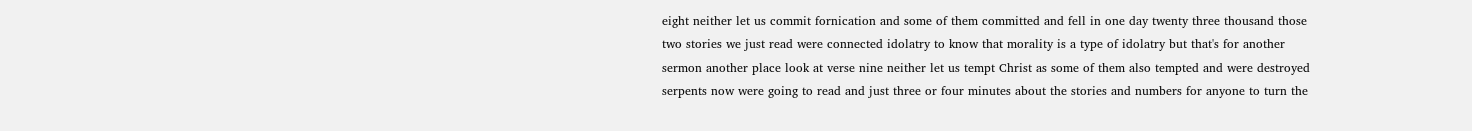eight neither let us commit fornication and some of them committed and fell in one day twenty three thousand those two stories we just read were connected idolatry to know that morality is a type of idolatry but that's for another sermon another place look at verse nine neither let us tempt Christ as some of them also tempted and were destroyed serpents now were going to read and just three or four minutes about the stories and numbers for anyone to turn the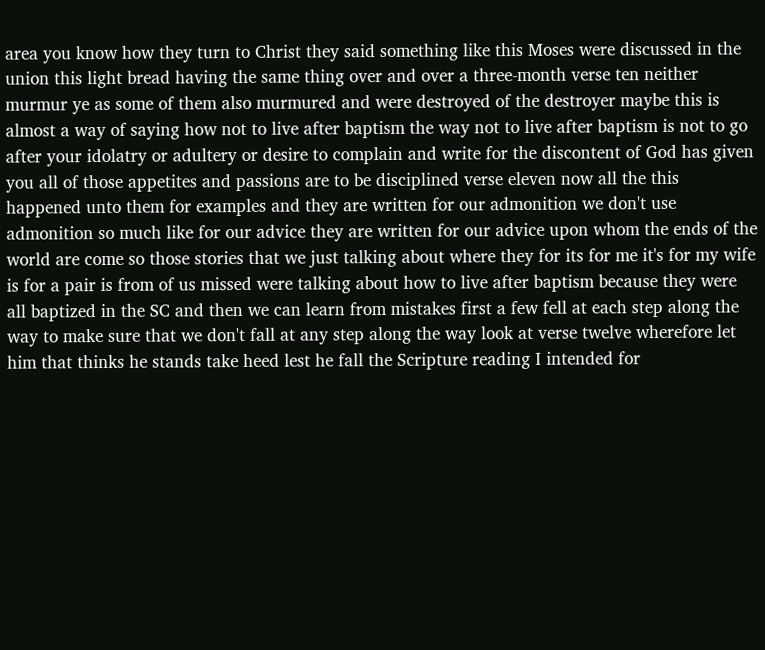area you know how they turn to Christ they said something like this Moses were discussed in the union this light bread having the same thing over and over a three-month verse ten neither murmur ye as some of them also murmured and were destroyed of the destroyer maybe this is almost a way of saying how not to live after baptism the way not to live after baptism is not to go after your idolatry or adultery or desire to complain and write for the discontent of God has given you all of those appetites and passions are to be disciplined verse eleven now all the this happened unto them for examples and they are written for our admonition we don't use admonition so much like for our advice they are written for our advice upon whom the ends of the world are come so those stories that we just talking about where they for its for me it's for my wife is for a pair is from of us missed were talking about how to live after baptism because they were all baptized in the SC and then we can learn from mistakes first a few fell at each step along the way to make sure that we don't fall at any step along the way look at verse twelve wherefore let him that thinks he stands take heed lest he fall the Scripture reading I intended for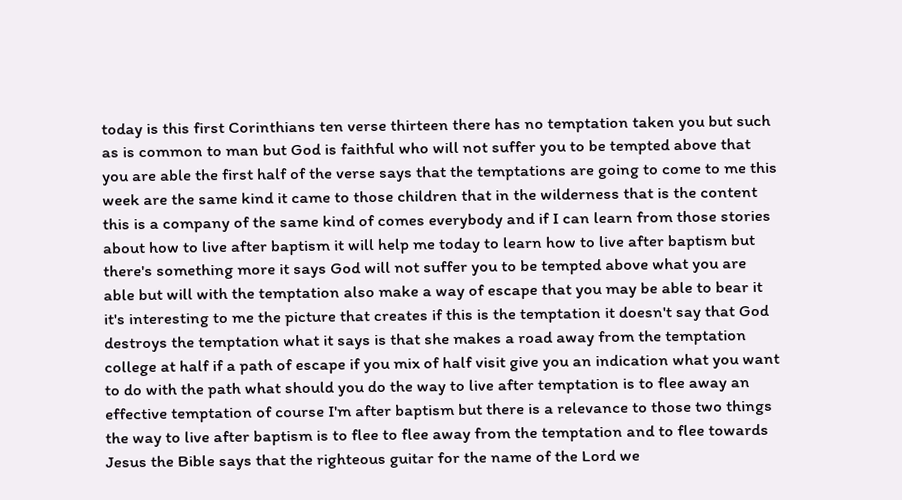today is this first Corinthians ten verse thirteen there has no temptation taken you but such as is common to man but God is faithful who will not suffer you to be tempted above that you are able the first half of the verse says that the temptations are going to come to me this week are the same kind it came to those children that in the wilderness that is the content this is a company of the same kind of comes everybody and if I can learn from those stories about how to live after baptism it will help me today to learn how to live after baptism but there's something more it says God will not suffer you to be tempted above what you are able but will with the temptation also make a way of escape that you may be able to bear it it's interesting to me the picture that creates if this is the temptation it doesn't say that God destroys the temptation what it says is that she makes a road away from the temptation college at half if a path of escape if you mix of half visit give you an indication what you want to do with the path what should you do the way to live after temptation is to flee away an effective temptation of course I'm after baptism but there is a relevance to those two things the way to live after baptism is to flee to flee away from the temptation and to flee towards Jesus the Bible says that the righteous guitar for the name of the Lord we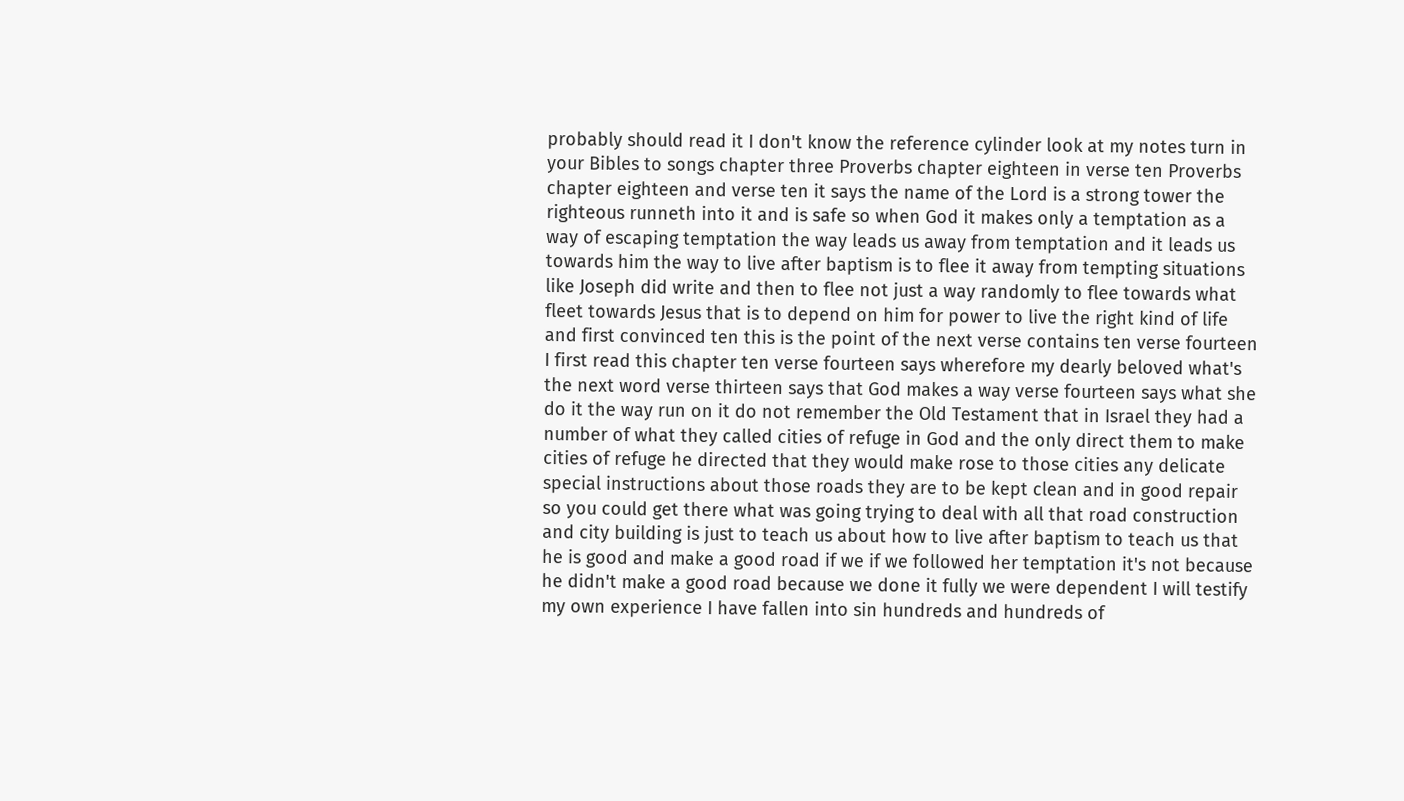probably should read it I don't know the reference cylinder look at my notes turn in your Bibles to songs chapter three Proverbs chapter eighteen in verse ten Proverbs chapter eighteen and verse ten it says the name of the Lord is a strong tower the righteous runneth into it and is safe so when God it makes only a temptation as a way of escaping temptation the way leads us away from temptation and it leads us towards him the way to live after baptism is to flee it away from tempting situations like Joseph did write and then to flee not just a way randomly to flee towards what fleet towards Jesus that is to depend on him for power to live the right kind of life and first convinced ten this is the point of the next verse contains ten verse fourteen I first read this chapter ten verse fourteen says wherefore my dearly beloved what's the next word verse thirteen says that God makes a way verse fourteen says what she do it the way run on it do not remember the Old Testament that in Israel they had a number of what they called cities of refuge in God and the only direct them to make cities of refuge he directed that they would make rose to those cities any delicate special instructions about those roads they are to be kept clean and in good repair so you could get there what was going trying to deal with all that road construction and city building is just to teach us about how to live after baptism to teach us that he is good and make a good road if we if we followed her temptation it's not because he didn't make a good road because we done it fully we were dependent I will testify my own experience I have fallen into sin hundreds and hundreds of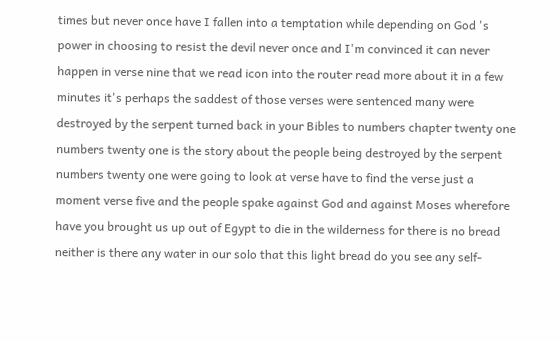times but never once have I fallen into a temptation while depending on God 's power in choosing to resist the devil never once and I'm convinced it can never happen in verse nine that we read icon into the router read more about it in a few minutes it's perhaps the saddest of those verses were sentenced many were destroyed by the serpent turned back in your Bibles to numbers chapter twenty one numbers twenty one is the story about the people being destroyed by the serpent numbers twenty one were going to look at verse have to find the verse just a moment verse five and the people spake against God and against Moses wherefore have you brought us up out of Egypt to die in the wilderness for there is no bread neither is there any water in our solo that this light bread do you see any self-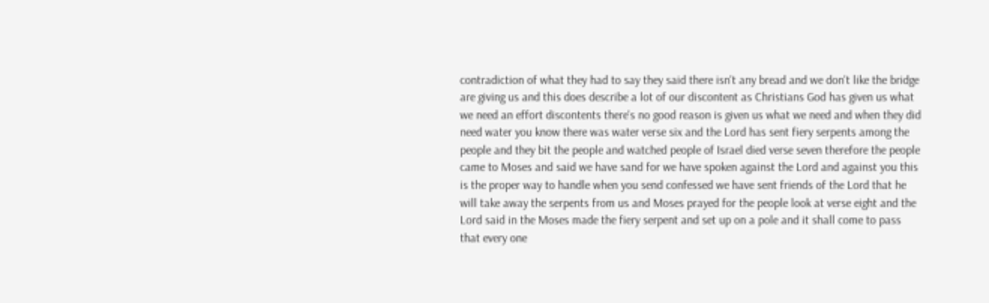contradiction of what they had to say they said there isn't any bread and we don't like the bridge are giving us and this does describe a lot of our discontent as Christians God has given us what we need an effort discontents there's no good reason is given us what we need and when they did need water you know there was water verse six and the Lord has sent fiery serpents among the people and they bit the people and watched people of Israel died verse seven therefore the people came to Moses and said we have sand for we have spoken against the Lord and against you this is the proper way to handle when you send confessed we have sent friends of the Lord that he will take away the serpents from us and Moses prayed for the people look at verse eight and the Lord said in the Moses made the fiery serpent and set up on a pole and it shall come to pass that every one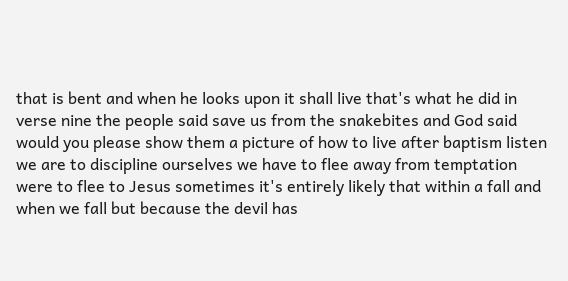that is bent and when he looks upon it shall live that's what he did in verse nine the people said save us from the snakebites and God said would you please show them a picture of how to live after baptism listen we are to discipline ourselves we have to flee away from temptation were to flee to Jesus sometimes it's entirely likely that within a fall and when we fall but because the devil has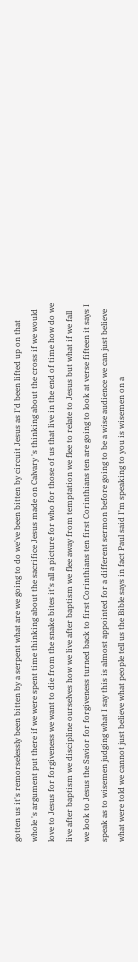gotten us it's remorselessly been bitten by a serpent what are we going to do we've been bitten by circuit Jesus as I'd been lifted up on that whole 's argument put there if we were spent time thinking about the sacrifice Jesus made on Calvary 's thinking about the cross if we would love to Jesus for forgiveness we want to die from the snake bites it's all a picture for who for those of us that live in the end of time how do we live after baptism we discipline ourselves how we live after baptism we flee away from temptation we flee to relate to Jesus but what if we fall we look to Jesus the Savior for forgiveness turned back to first Corinthians ten first Corinthians ten are going to look at verse fifteen it says I speak as to wisemen judging what I say this is almost appointed for a different sermon before going to be a wise audience we can just believe what were told we cannot just believe what people tell us the Bible says in fact Paul said I'm speaking to you is wisemen on a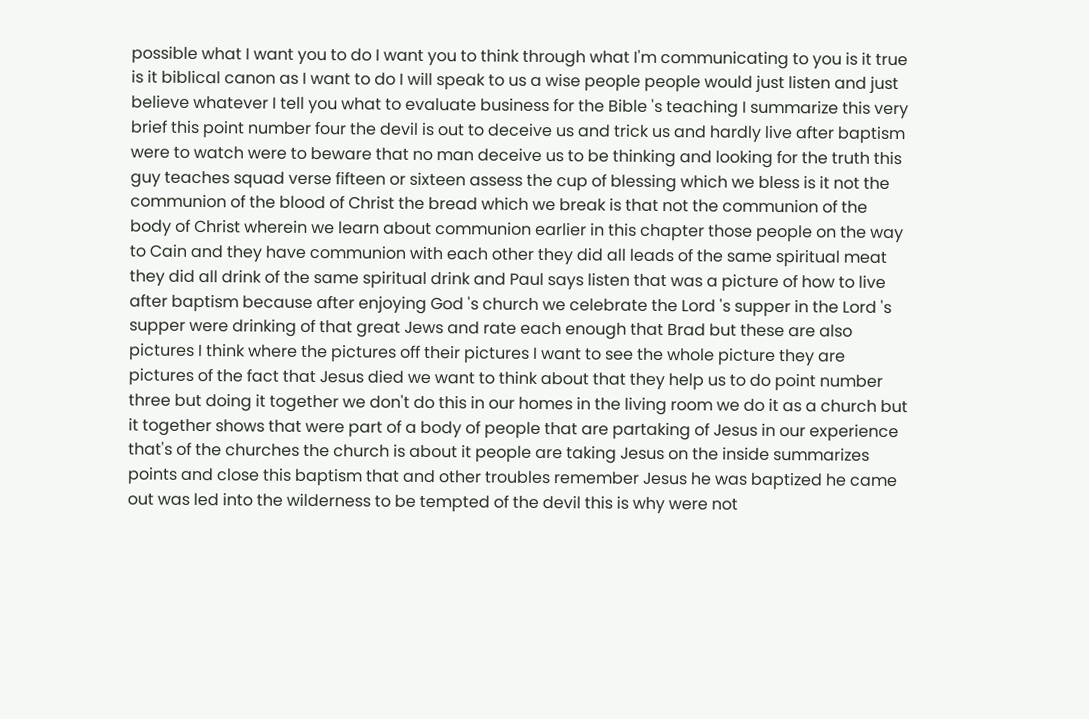possible what I want you to do I want you to think through what I'm communicating to you is it true is it biblical canon as I want to do I will speak to us a wise people people would just listen and just believe whatever I tell you what to evaluate business for the Bible 's teaching I summarize this very brief this point number four the devil is out to deceive us and trick us and hardly live after baptism were to watch were to beware that no man deceive us to be thinking and looking for the truth this guy teaches squad verse fifteen or sixteen assess the cup of blessing which we bless is it not the communion of the blood of Christ the bread which we break is that not the communion of the body of Christ wherein we learn about communion earlier in this chapter those people on the way to Cain and they have communion with each other they did all leads of the same spiritual meat they did all drink of the same spiritual drink and Paul says listen that was a picture of how to live after baptism because after enjoying God 's church we celebrate the Lord 's supper in the Lord 's supper were drinking of that great Jews and rate each enough that Brad but these are also pictures I think where the pictures off their pictures I want to see the whole picture they are pictures of the fact that Jesus died we want to think about that they help us to do point number three but doing it together we don't do this in our homes in the living room we do it as a church but it together shows that were part of a body of people that are partaking of Jesus in our experience that's of the churches the church is about it people are taking Jesus on the inside summarizes points and close this baptism that and other troubles remember Jesus he was baptized he came out was led into the wilderness to be tempted of the devil this is why were not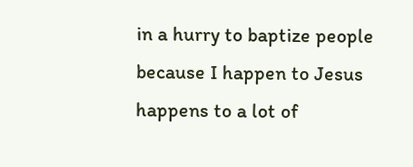in a hurry to baptize people because I happen to Jesus happens to a lot of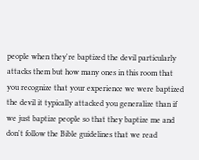people when they're baptized the devil particularly attacks them but how many ones in this room that you recognize that your experience we were baptized the devil it typically attacked you generalize than if we just baptize people so that they baptize me and don't follow the Bible guidelines that we read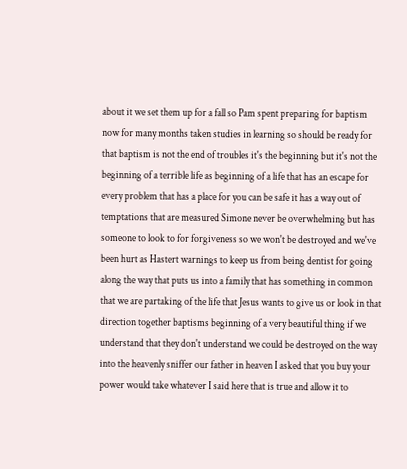about it we set them up for a fall so Pam spent preparing for baptism now for many months taken studies in learning so should be ready for that baptism is not the end of troubles it's the beginning but it's not the beginning of a terrible life as beginning of a life that has an escape for every problem that has a place for you can be safe it has a way out of temptations that are measured Simone never be overwhelming but has someone to look to for forgiveness so we won't be destroyed and we've been hurt as Hastert warnings to keep us from being dentist for going along the way that puts us into a family that has something in common that we are partaking of the life that Jesus wants to give us or look in that direction together baptisms beginning of a very beautiful thing if we understand that they don't understand we could be destroyed on the way into the heavenly sniffer our father in heaven I asked that you buy your power would take whatever I said here that is true and allow it to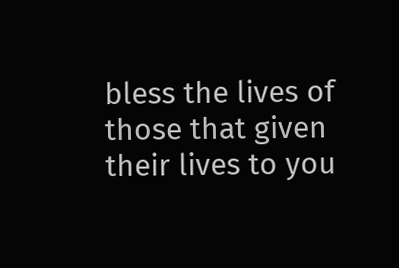bless the lives of those that given their lives to you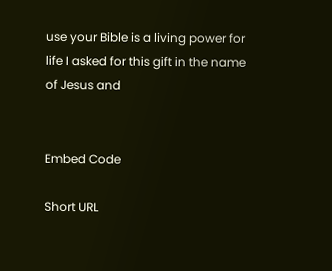use your Bible is a living power for life I asked for this gift in the name of Jesus and


Embed Code

Short URL